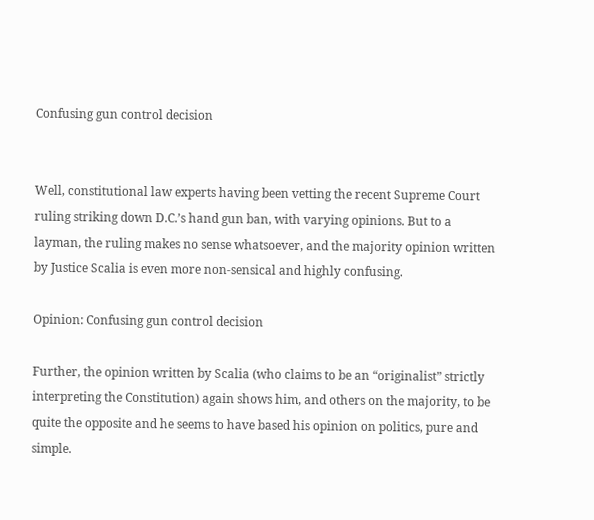Confusing gun control decision


Well, constitutional law experts having been vetting the recent Supreme Court ruling striking down D.C.’s hand gun ban, with varying opinions. But to a layman, the ruling makes no sense whatsoever, and the majority opinion written by Justice Scalia is even more non-sensical and highly confusing.

Opinion: Confusing gun control decision

Further, the opinion written by Scalia (who claims to be an “originalist” strictly interpreting the Constitution) again shows him, and others on the majority, to be quite the opposite and he seems to have based his opinion on politics, pure and simple.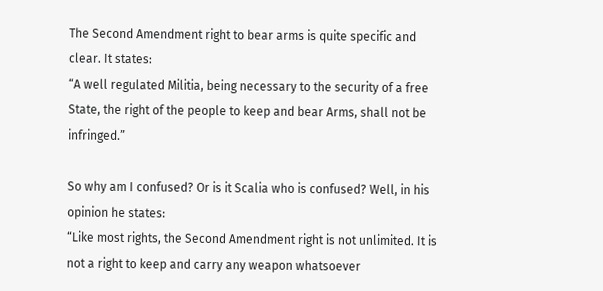The Second Amendment right to bear arms is quite specific and clear. It states:
“A well regulated Militia, being necessary to the security of a free State, the right of the people to keep and bear Arms, shall not be infringed.”

So why am I confused? Or is it Scalia who is confused? Well, in his opinion he states:
“Like most rights, the Second Amendment right is not unlimited. It is not a right to keep and carry any weapon whatsoever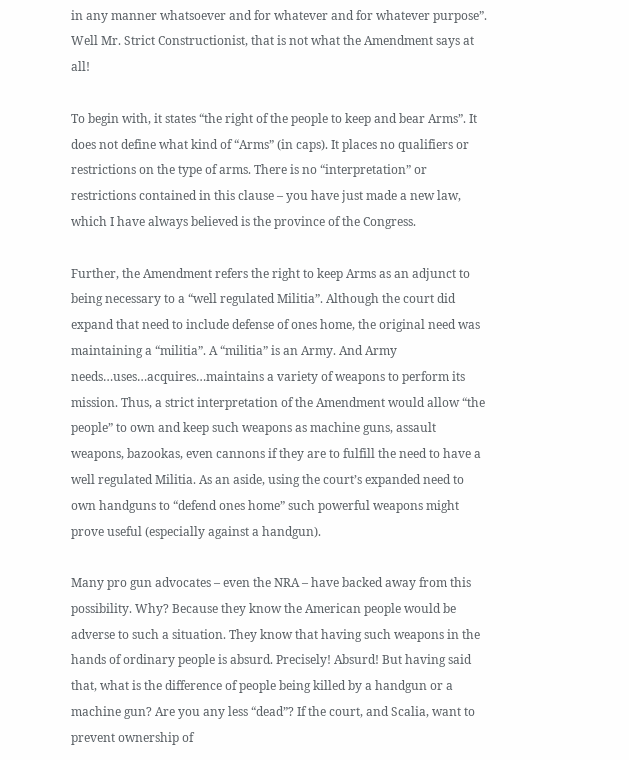in any manner whatsoever and for whatever and for whatever purpose”. Well Mr. Strict Constructionist, that is not what the Amendment says at all!

To begin with, it states “the right of the people to keep and bear Arms”. It does not define what kind of “Arms” (in caps). It places no qualifiers or restrictions on the type of arms. There is no “interpretation” or restrictions contained in this clause – you have just made a new law, which I have always believed is the province of the Congress.

Further, the Amendment refers the right to keep Arms as an adjunct to being necessary to a “well regulated Militia”. Although the court did expand that need to include defense of ones home, the original need was maintaining a “militia”. A “militia” is an Army. And Army needs…uses…acquires…maintains a variety of weapons to perform its mission. Thus, a strict interpretation of the Amendment would allow “the people” to own and keep such weapons as machine guns, assault weapons, bazookas, even cannons if they are to fulfill the need to have a well regulated Militia. As an aside, using the court’s expanded need to own handguns to “defend ones home” such powerful weapons might prove useful (especially against a handgun).

Many pro gun advocates – even the NRA – have backed away from this possibility. Why? Because they know the American people would be adverse to such a situation. They know that having such weapons in the hands of ordinary people is absurd. Precisely! Absurd! But having said that, what is the difference of people being killed by a handgun or a machine gun? Are you any less “dead”? If the court, and Scalia, want to prevent ownership of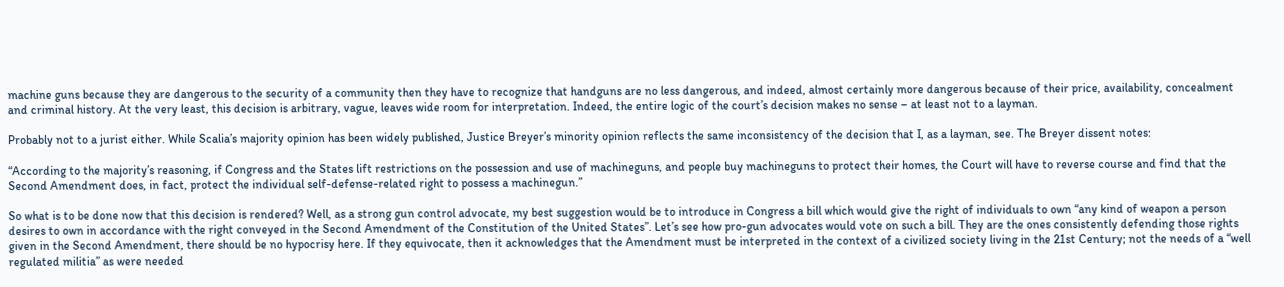machine guns because they are dangerous to the security of a community then they have to recognize that handguns are no less dangerous, and indeed, almost certainly more dangerous because of their price, availability, concealment and criminal history. At the very least, this decision is arbitrary, vague, leaves wide room for interpretation. Indeed, the entire logic of the court’s decision makes no sense – at least not to a layman.

Probably not to a jurist either. While Scalia’s majority opinion has been widely published, Justice Breyer’s minority opinion reflects the same inconsistency of the decision that I, as a layman, see. The Breyer dissent notes:

“According to the majority’s reasoning, if Congress and the States lift restrictions on the possession and use of machineguns, and people buy machineguns to protect their homes, the Court will have to reverse course and find that the Second Amendment does, in fact, protect the individual self-defense-related right to possess a machinegun.”

So what is to be done now that this decision is rendered? Well, as a strong gun control advocate, my best suggestion would be to introduce in Congress a bill which would give the right of individuals to own “any kind of weapon a person desires to own in accordance with the right conveyed in the Second Amendment of the Constitution of the United States”. Let’s see how pro-gun advocates would vote on such a bill. They are the ones consistently defending those rights given in the Second Amendment, there should be no hypocrisy here. If they equivocate, then it acknowledges that the Amendment must be interpreted in the context of a civilized society living in the 21st Century; not the needs of a “well regulated militia” as were needed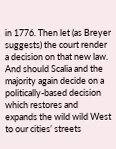in 1776. Then let (as Breyer suggests) the court render a decision on that new law. And should Scalia and the majority again decide on a politically-based decision which restores and expands the wild wild West to our cities’ streets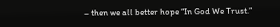– then we all better hope “In God We Trust.”